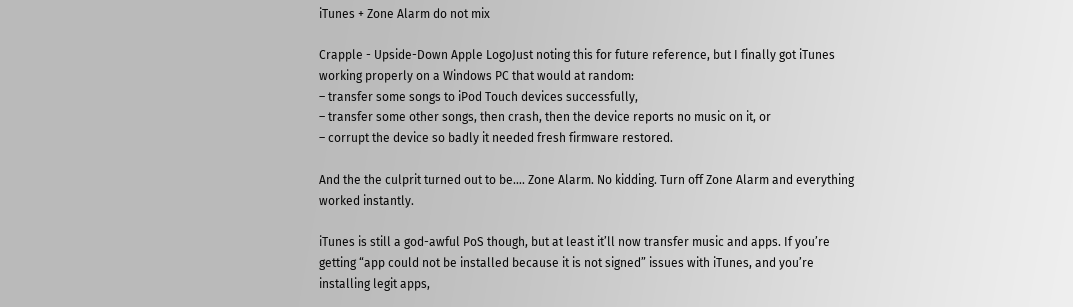iTunes + Zone Alarm do not mix

Crapple - Upside-Down Apple LogoJust noting this for future reference, but I finally got iTunes working properly on a Windows PC that would at random:
– transfer some songs to iPod Touch devices successfully,
– transfer some other songs, then crash, then the device reports no music on it, or
– corrupt the device so badly it needed fresh firmware restored.

And the the culprit turned out to be…. Zone Alarm. No kidding. Turn off Zone Alarm and everything worked instantly.

iTunes is still a god-awful PoS though, but at least it’ll now transfer music and apps. If you’re getting “app could not be installed because it is not signed” issues with iTunes, and you’re installing legit apps,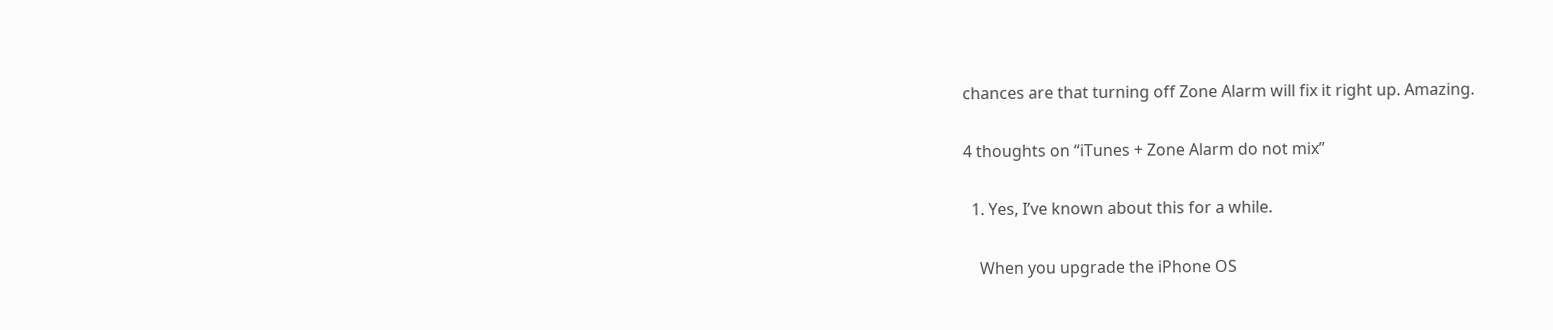chances are that turning off Zone Alarm will fix it right up. Amazing.

4 thoughts on “iTunes + Zone Alarm do not mix”

  1. Yes, I’ve known about this for a while.

    When you upgrade the iPhone OS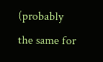(probably the same for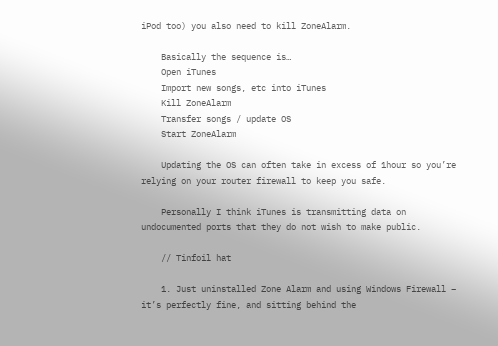iPod too) you also need to kill ZoneAlarm.

    Basically the sequence is…
    Open iTunes
    Import new songs, etc into iTunes
    Kill ZoneAlarm
    Transfer songs / update OS
    Start ZoneAlarm

    Updating the OS can often take in excess of 1hour so you’re relying on your router firewall to keep you safe.

    Personally I think iTunes is transmitting data on undocumented ports that they do not wish to make public.

    // Tinfoil hat

    1. Just uninstalled Zone Alarm and using Windows Firewall – it’s perfectly fine, and sitting behind the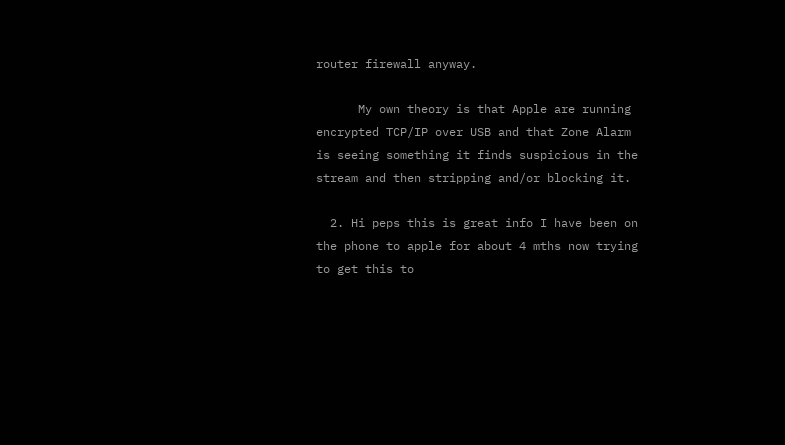router firewall anyway.

      My own theory is that Apple are running encrypted TCP/IP over USB and that Zone Alarm is seeing something it finds suspicious in the stream and then stripping and/or blocking it.

  2. Hi peps this is great info I have been on the phone to apple for about 4 mths now trying to get this to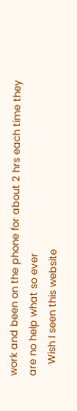work and been on the phone for about 2 hrs each time they are no help what so ever
    Wish I seen this website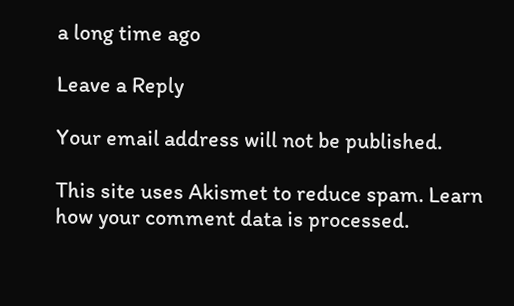a long time ago

Leave a Reply

Your email address will not be published.

This site uses Akismet to reduce spam. Learn how your comment data is processed.